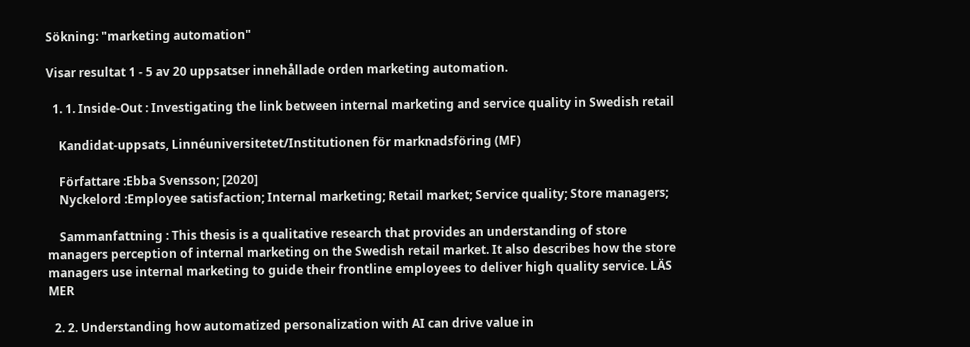Sökning: "marketing automation"

Visar resultat 1 - 5 av 20 uppsatser innehållade orden marketing automation.

  1. 1. Inside-Out : Investigating the link between internal marketing and service quality in Swedish retail

    Kandidat-uppsats, Linnéuniversitetet/Institutionen för marknadsföring (MF)

    Författare :Ebba Svensson; [2020]
    Nyckelord :Employee satisfaction; Internal marketing; Retail market; Service quality; Store managers;

    Sammanfattning : This thesis is a qualitative research that provides an understanding of store managers perception of internal marketing on the Swedish retail market. It also describes how the store managers use internal marketing to guide their frontline employees to deliver high quality service. LÄS MER

  2. 2. Understanding how automatized personalization with AI can drive value in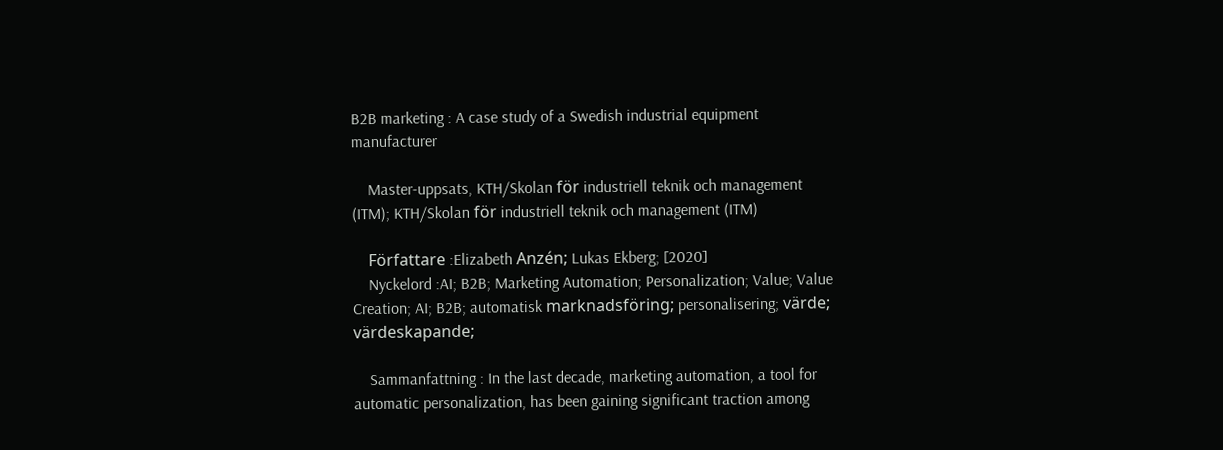B2B marketing : A case study of a Swedish industrial equipment manufacturer

    Master-uppsats, KTH/Skolan för industriell teknik och management (ITM); KTH/Skolan för industriell teknik och management (ITM)

    Författare :Elizabeth Anzén; Lukas Ekberg; [2020]
    Nyckelord :AI; B2B; Marketing Automation; Personalization; Value; Value Creation; AI; B2B; automatisk marknadsföring; personalisering; värde; värdeskapande;

    Sammanfattning : In the last decade, marketing automation, a tool for automatic personalization, has been gaining significant traction among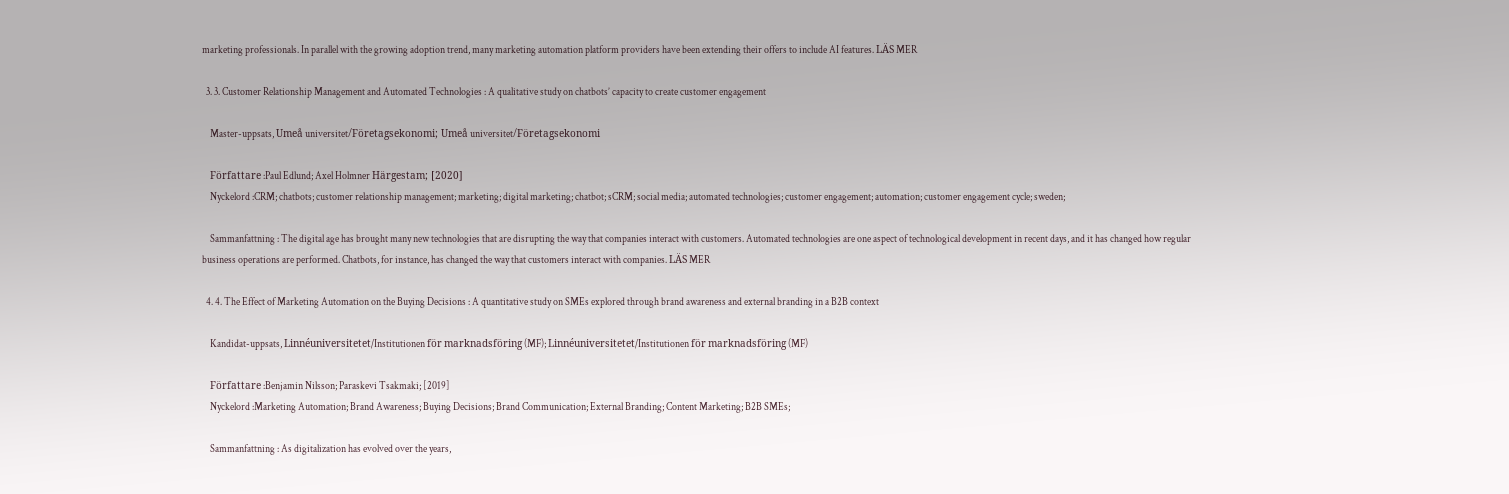marketing professionals. In parallel with the growing adoption trend, many marketing automation platform providers have been extending their offers to include AI features. LÄS MER

  3. 3. Customer Relationship Management and Automated Technologies : A qualitative study on chatbots’ capacity to create customer engagement

    Master-uppsats, Umeå universitet/Företagsekonomi; Umeå universitet/Företagsekonomi

    Författare :Paul Edlund; Axel Holmner Härgestam; [2020]
    Nyckelord :CRM; chatbots; customer relationship management; marketing; digital marketing; chatbot; sCRM; social media; automated technologies; customer engagement; automation; customer engagement cycle; sweden;

    Sammanfattning : The digital age has brought many new technologies that are disrupting the way that companies interact with customers. Automated technologies are one aspect of technological development in recent days, and it has changed how regular business operations are performed. Chatbots, for instance, has changed the way that customers interact with companies. LÄS MER

  4. 4. The Effect of Marketing Automation on the Buying Decisions : A quantitative study on SMEs explored through brand awareness and external branding in a B2B context

    Kandidat-uppsats, Linnéuniversitetet/Institutionen för marknadsföring (MF); Linnéuniversitetet/Institutionen för marknadsföring (MF)

    Författare :Benjamin Nilsson; Paraskevi Tsakmaki; [2019]
    Nyckelord :Marketing Automation; Brand Awareness; Buying Decisions; Brand Communication; External Branding; Content Marketing; B2B SMEs;

    Sammanfattning : As digitalization has evolved over the years,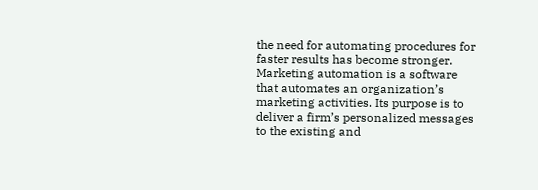the need for automating procedures for faster results has become stronger. Marketing automation is a software that automates an organization’s marketing activities. Its purpose is to deliver a firm’s personalized messages to the existing and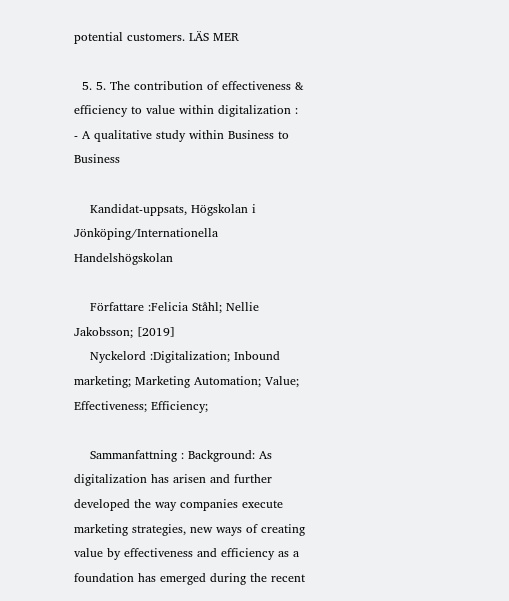potential customers. LÄS MER

  5. 5. The contribution of effectiveness & efficiency to value within digitalization : - A qualitative study within Business to Business

    Kandidat-uppsats, Högskolan i Jönköping/Internationella Handelshögskolan

    Författare :Felicia Ståhl; Nellie Jakobsson; [2019]
    Nyckelord :Digitalization; Inbound marketing; Marketing Automation; Value; Effectiveness; Efficiency;

    Sammanfattning : Background: As digitalization has arisen and further developed the way companies execute marketing strategies, new ways of creating value by effectiveness and efficiency as a foundation has emerged during the recent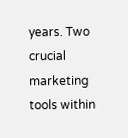years. Two crucial marketing tools within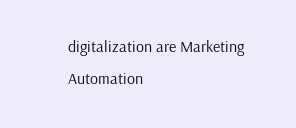digitalization are Marketing Automation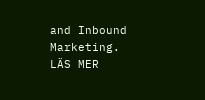and Inbound Marketing. LÄS MER